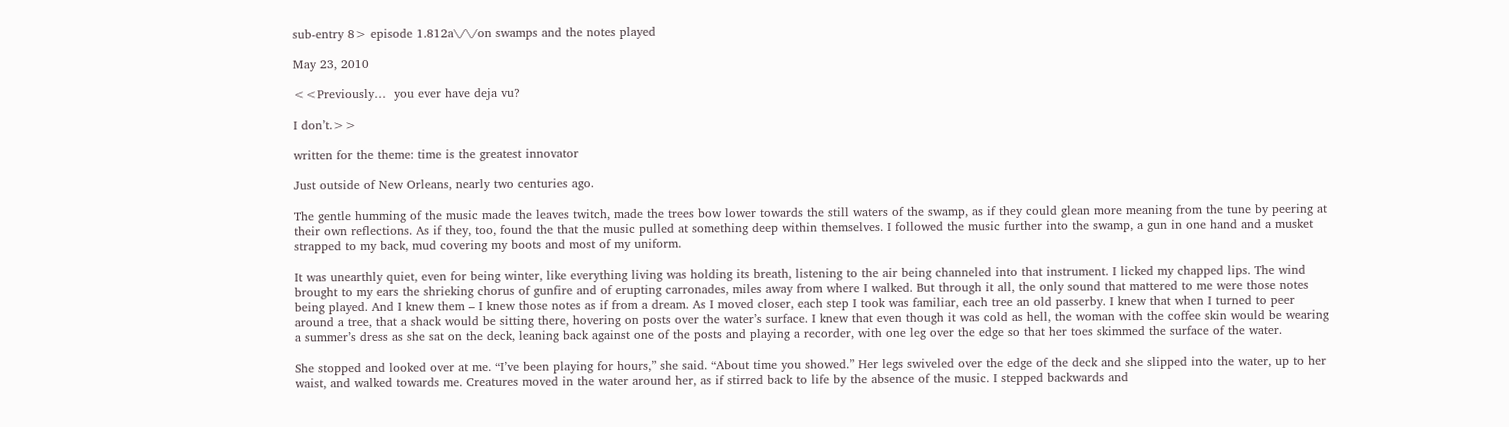sub-entry 8> episode 1.812a\/\/on swamps and the notes played

May 23, 2010

<<Previously…  you ever have deja vu?

I don’t.>>

written for the theme: time is the greatest innovator

Just outside of New Orleans, nearly two centuries ago.

The gentle humming of the music made the leaves twitch, made the trees bow lower towards the still waters of the swamp, as if they could glean more meaning from the tune by peering at their own reflections. As if they, too, found the that the music pulled at something deep within themselves. I followed the music further into the swamp, a gun in one hand and a musket strapped to my back, mud covering my boots and most of my uniform.

It was unearthly quiet, even for being winter, like everything living was holding its breath, listening to the air being channeled into that instrument. I licked my chapped lips. The wind brought to my ears the shrieking chorus of gunfire and of erupting carronades, miles away from where I walked. But through it all, the only sound that mattered to me were those notes being played. And I knew them – I knew those notes as if from a dream. As I moved closer, each step I took was familiar, each tree an old passerby. I knew that when I turned to peer around a tree, that a shack would be sitting there, hovering on posts over the water’s surface. I knew that even though it was cold as hell, the woman with the coffee skin would be wearing a summer’s dress as she sat on the deck, leaning back against one of the posts and playing a recorder, with one leg over the edge so that her toes skimmed the surface of the water.

She stopped and looked over at me. “I’ve been playing for hours,” she said. “About time you showed.” Her legs swiveled over the edge of the deck and she slipped into the water, up to her waist, and walked towards me. Creatures moved in the water around her, as if stirred back to life by the absence of the music. I stepped backwards and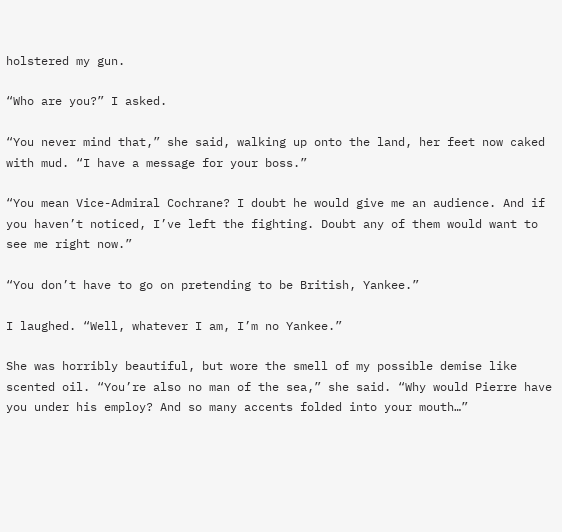holstered my gun.

“Who are you?” I asked.

“You never mind that,” she said, walking up onto the land, her feet now caked with mud. “I have a message for your boss.”

“You mean Vice-Admiral Cochrane? I doubt he would give me an audience. And if you haven’t noticed, I’ve left the fighting. Doubt any of them would want to see me right now.”

“You don’t have to go on pretending to be British, Yankee.”

I laughed. “Well, whatever I am, I’m no Yankee.”

She was horribly beautiful, but wore the smell of my possible demise like scented oil. “You’re also no man of the sea,” she said. “Why would Pierre have you under his employ? And so many accents folded into your mouth…”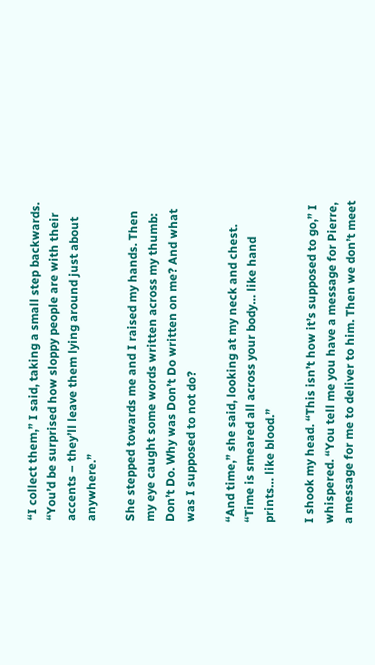“I collect them,” I said, taking a small step backwards. “You’d be surprised how sloppy people are with their accents – they’ll leave them lying around just about anywhere.”

She stepped towards me and I raised my hands. Then my eye caught some words written across my thumb: Don’t Do. Why was Don’t Do written on me? And what was I supposed to not do?

“And time,” she said, looking at my neck and chest. “Time is smeared all across your body… like hand prints… like blood.”

I shook my head. “This isn’t how it’s supposed to go,” I whispered. “You tell me you have a message for Pierre, a message for me to deliver to him. Then we don’t meet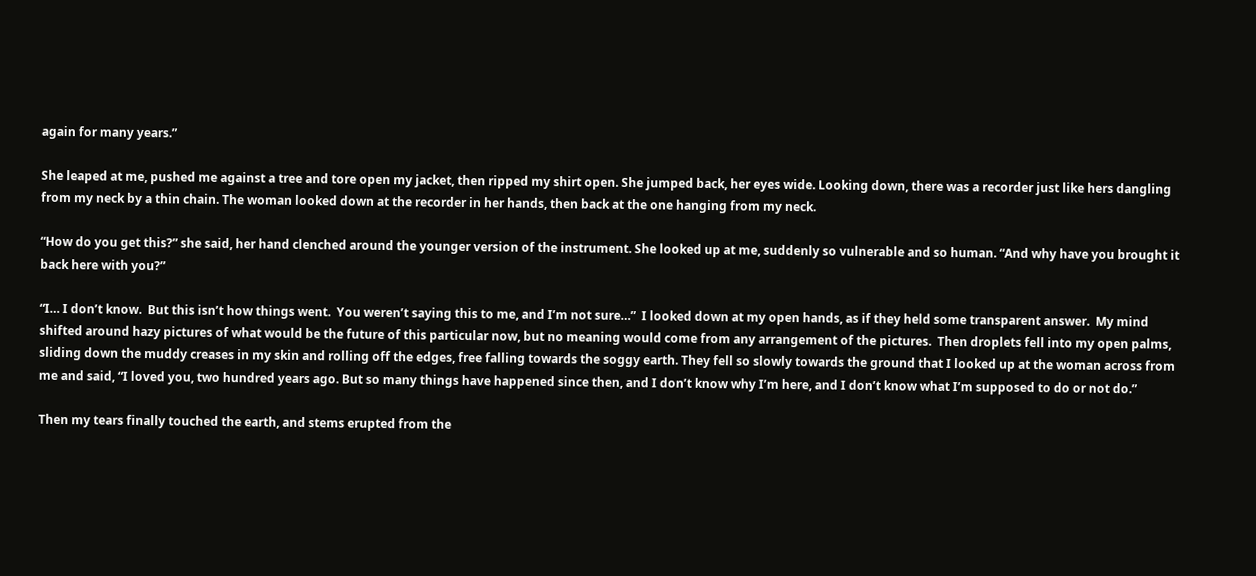again for many years.”

She leaped at me, pushed me against a tree and tore open my jacket, then ripped my shirt open. She jumped back, her eyes wide. Looking down, there was a recorder just like hers dangling from my neck by a thin chain. The woman looked down at the recorder in her hands, then back at the one hanging from my neck.

“How do you get this?” she said, her hand clenched around the younger version of the instrument. She looked up at me, suddenly so vulnerable and so human. “And why have you brought it back here with you?”

“I… I don’t know.  But this isn’t how things went.  You weren’t saying this to me, and I’m not sure…”  I looked down at my open hands, as if they held some transparent answer.  My mind shifted around hazy pictures of what would be the future of this particular now, but no meaning would come from any arrangement of the pictures.  Then droplets fell into my open palms, sliding down the muddy creases in my skin and rolling off the edges, free falling towards the soggy earth. They fell so slowly towards the ground that I looked up at the woman across from me and said, “I loved you, two hundred years ago. But so many things have happened since then, and I don’t know why I’m here, and I don’t know what I’m supposed to do or not do.”

Then my tears finally touched the earth, and stems erupted from the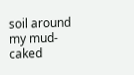soil around my mud-caked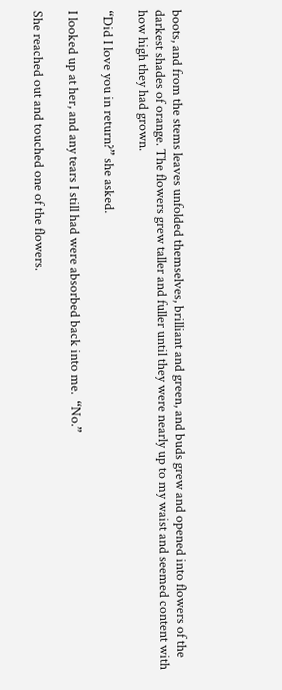boots, and from the stems leaves unfolded themselves, brilliant and green, and buds grew and opened into flowers of the darkest shades of orange. The flowers grew taller and fuller until they were nearly up to my waist and seemed content with how high they had grown.

“Did I love you in return?” she asked.

I looked up at her, and any tears I still had were absorbed back into me.  “No.”

She reached out and touched one of the flowers.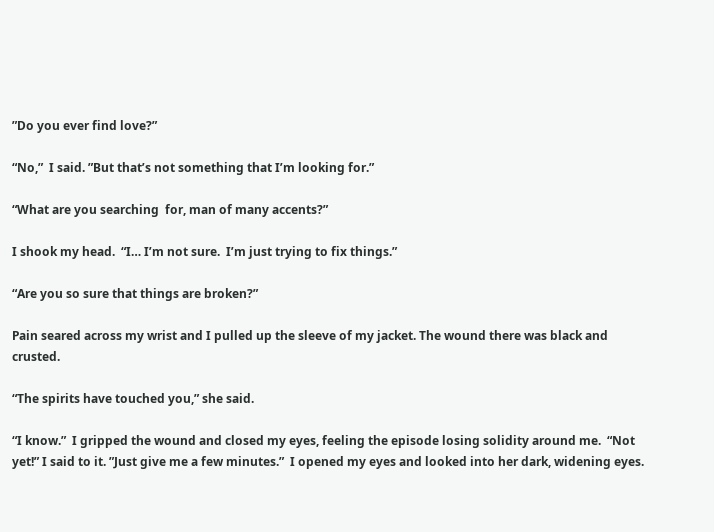”Do you ever find love?”

“No,”  I said. ”But that’s not something that I’m looking for.”

“What are you searching  for, man of many accents?”

I shook my head.  “I… I’m not sure.  I’m just trying to fix things.”

“Are you so sure that things are broken?”

Pain seared across my wrist and I pulled up the sleeve of my jacket. The wound there was black and crusted.

“The spirits have touched you,” she said.

“I know.”  I gripped the wound and closed my eyes, feeling the episode losing solidity around me.  “Not yet!” I said to it. ”Just give me a few minutes.”  I opened my eyes and looked into her dark, widening eyes.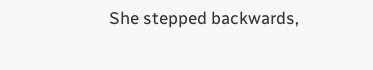She stepped backwards,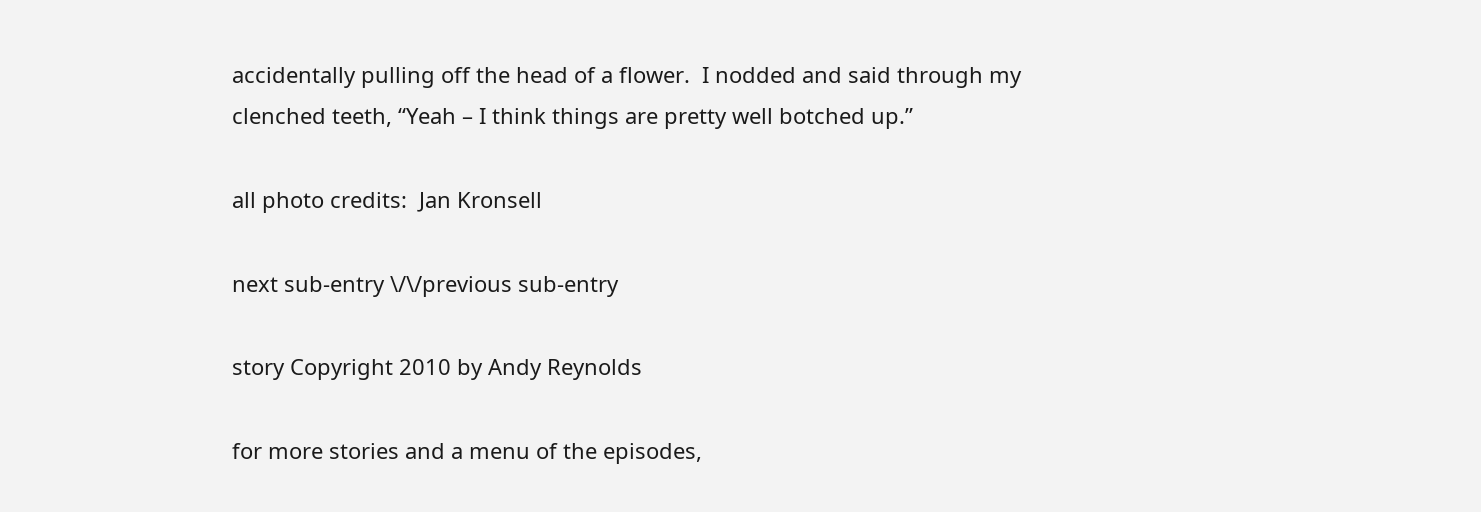accidentally pulling off the head of a flower.  I nodded and said through my clenched teeth, “Yeah – I think things are pretty well botched up.”

all photo credits:  Jan Kronsell

next sub-entry \/\/previous sub-entry

story Copyright 2010 by Andy Reynolds

for more stories and a menu of the episodes,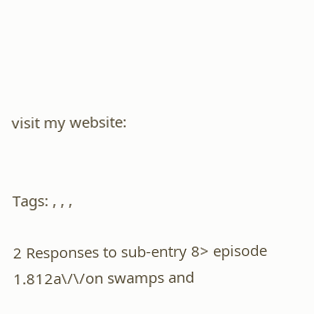visit my website:


Tags: , , ,

2 Responses to sub-entry 8> episode 1.812a\/\/on swamps and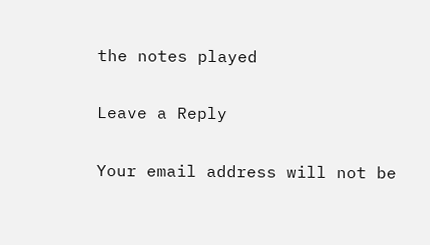the notes played

Leave a Reply

Your email address will not be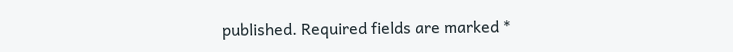published. Required fields are marked *